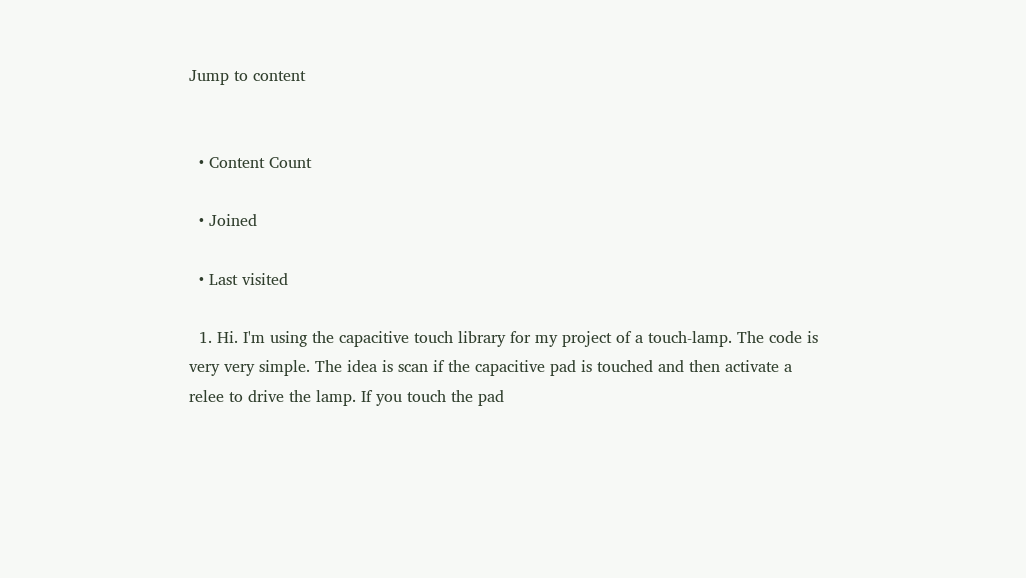Jump to content


  • Content Count

  • Joined

  • Last visited

  1. Hi. I'm using the capacitive touch library for my project of a touch-lamp. The code is very very simple. The idea is scan if the capacitive pad is touched and then activate a relee to drive the lamp. If you touch the pad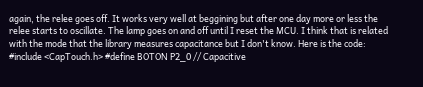again, the relee goes off. It works very well at beggining but after one day more or less the relee starts to oscillate. The lamp goes on and off until I reset the MCU. I think that is related with the mode that the library measures capacitance but I don't know. Here is the code: #include <CapTouch.h> #define BOTON P2_0 // Capacitive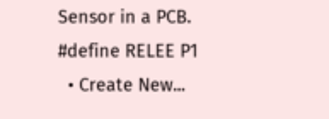Sensor in a PCB. #define RELEE P1
  • Create New...